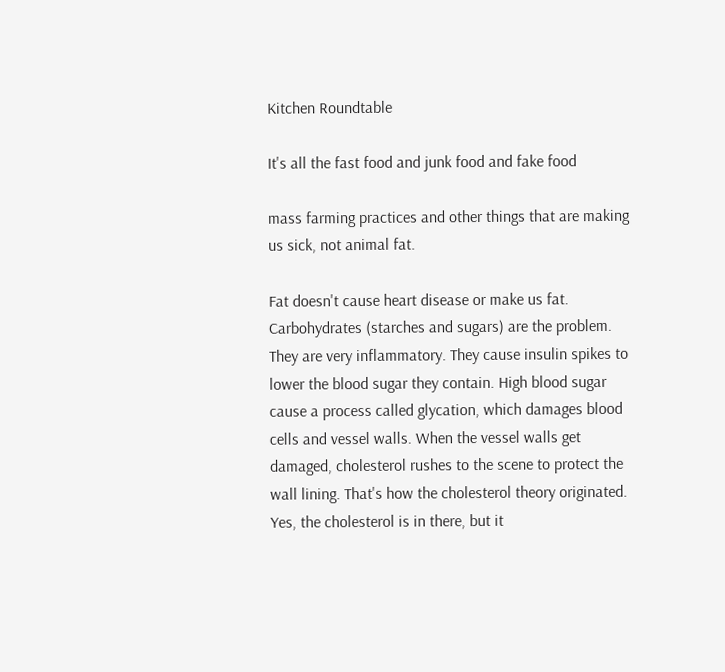Kitchen Roundtable

It's all the fast food and junk food and fake food

mass farming practices and other things that are making us sick, not animal fat.

Fat doesn't cause heart disease or make us fat. Carbohydrates (starches and sugars) are the problem. They are very inflammatory. They cause insulin spikes to lower the blood sugar they contain. High blood sugar cause a process called glycation, which damages blood cells and vessel walls. When the vessel walls get damaged, cholesterol rushes to the scene to protect the wall lining. That's how the cholesterol theory originated. Yes, the cholesterol is in there, but it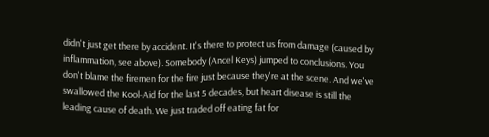didn't just get there by accident. It's there to protect us from damage (caused by inflammation, see above). Somebody (Ancel Keys) jumped to conclusions. You don't blame the firemen for the fire just because they're at the scene. And we've swallowed the Kool-Aid for the last 5 decades, but heart disease is still the leading cause of death. We just traded off eating fat for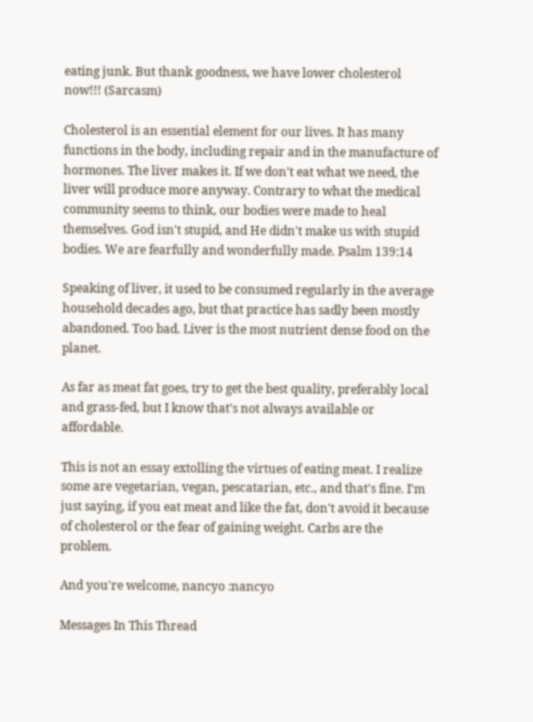eating junk. But thank goodness, we have lower cholesterol now!!! (Sarcasm)

Cholesterol is an essential element for our lives. It has many functions in the body, including repair and in the manufacture of hormones. The liver makes it. If we don't eat what we need, the liver will produce more anyway. Contrary to what the medical community seems to think, our bodies were made to heal themselves. God isn't stupid, and He didn't make us with stupid bodies. We are fearfully and wonderfully made. Psalm 139:14

Speaking of liver, it used to be consumed regularly in the average household decades ago, but that practice has sadly been mostly abandoned. Too bad. Liver is the most nutrient dense food on the planet.

As far as meat fat goes, try to get the best quality, preferably local and grass-fed, but I know that's not always available or affordable.

This is not an essay extolling the virtues of eating meat. I realize some are vegetarian, vegan, pescatarian, etc., and that's fine. I'm just saying, if you eat meat and like the fat, don't avoid it because of cholesterol or the fear of gaining weight. Carbs are the problem.

And you're welcome, nancyo :nancyo

Messages In This Thread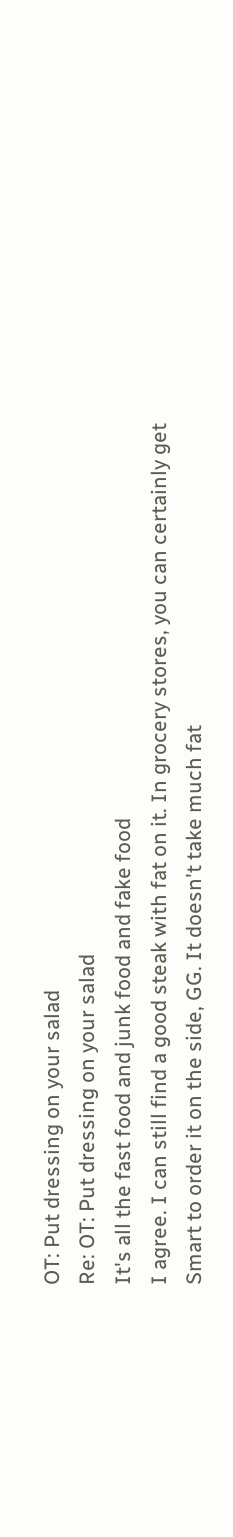OT: Put dressing on your salad
Re: OT: Put dressing on your salad
It's all the fast food and junk food and fake food
I agree. I can still find a good steak with fat on it. In grocery stores, you can certainly get
Smart to order it on the side, GG. It doesn't take much fat